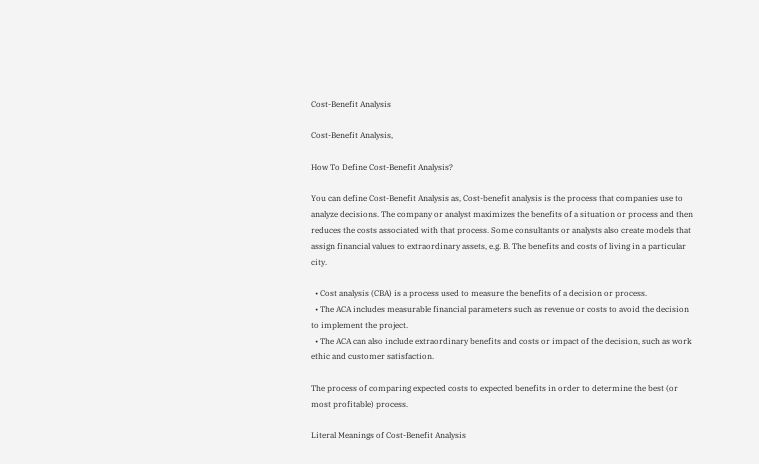Cost-Benefit Analysis

Cost-Benefit Analysis,

How To Define Cost-Benefit Analysis?

You can define Cost-Benefit Analysis as, Cost-benefit analysis is the process that companies use to analyze decisions. The company or analyst maximizes the benefits of a situation or process and then reduces the costs associated with that process. Some consultants or analysts also create models that assign financial values to extraordinary assets, e.g. B. The benefits and costs of living in a particular city.

  • Cost analysis (CBA) is a process used to measure the benefits of a decision or process.
  • The ACA includes measurable financial parameters such as revenue or costs to avoid the decision to implement the project.
  • The ACA can also include extraordinary benefits and costs or impact of the decision, such as work ethic and customer satisfaction.

The process of comparing expected costs to expected benefits in order to determine the best (or most profitable) process.

Literal Meanings of Cost-Benefit Analysis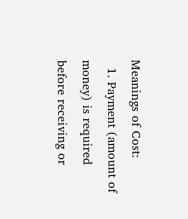Meanings of Cost:
  1. Payment (amount of money) is required before receiving or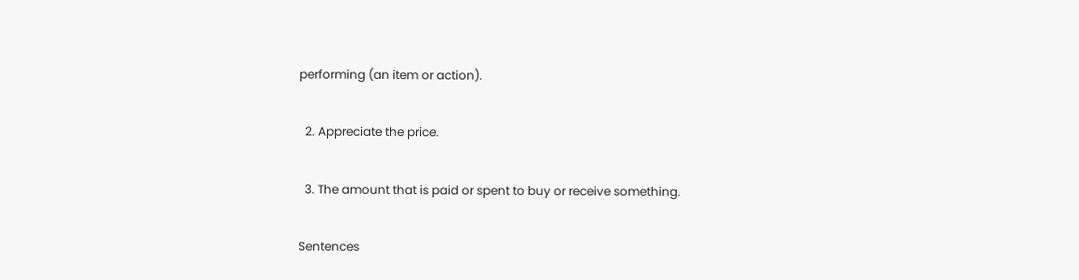performing (an item or action).

  2. Appreciate the price.

  3. The amount that is paid or spent to buy or receive something.

Sentences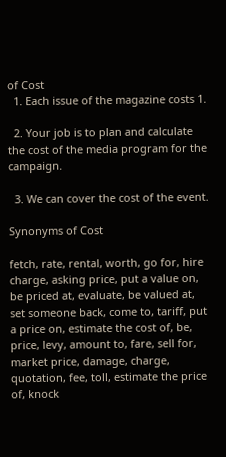of Cost
  1. Each issue of the magazine costs 1.

  2. Your job is to plan and calculate the cost of the media program for the campaign.

  3. We can cover the cost of the event.

Synonyms of Cost

fetch, rate, rental, worth, go for, hire charge, asking price, put a value on, be priced at, evaluate, be valued at, set someone back, come to, tariff, put a price on, estimate the cost of, be, price, levy, amount to, fare, sell for, market price, damage, charge, quotation, fee, toll, estimate the price of, knock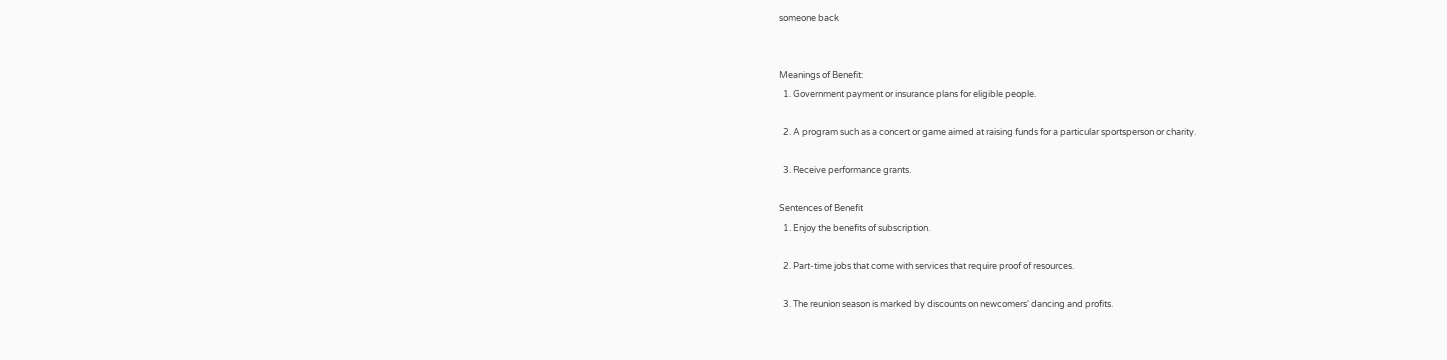someone back


Meanings of Benefit:
  1. Government payment or insurance plans for eligible people.

  2. A program such as a concert or game aimed at raising funds for a particular sportsperson or charity.

  3. Receive performance grants.

Sentences of Benefit
  1. Enjoy the benefits of subscription.

  2. Part-time jobs that come with services that require proof of resources.

  3. The reunion season is marked by discounts on newcomers' dancing and profits.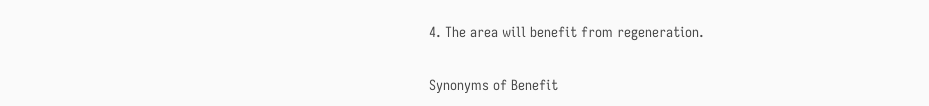4. The area will benefit from regeneration.

Synonyms of Benefit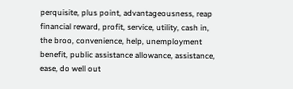perquisite, plus point, advantageousness, reap financial reward, profit, service, utility, cash in, the broo, convenience, help, unemployment benefit, public assistance allowance, assistance, ease, do well out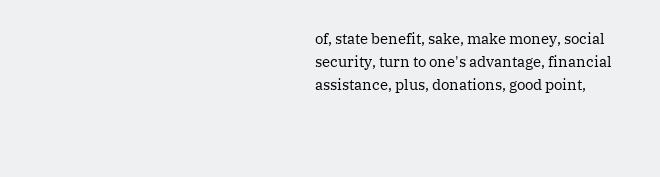of, state benefit, sake, make money, social security, turn to one's advantage, financial assistance, plus, donations, good point,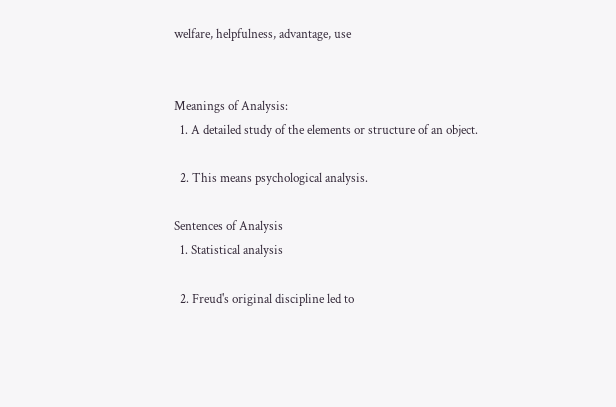welfare, helpfulness, advantage, use


Meanings of Analysis:
  1. A detailed study of the elements or structure of an object.

  2. This means psychological analysis.

Sentences of Analysis
  1. Statistical analysis

  2. Freud's original discipline led to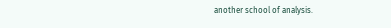another school of analysis.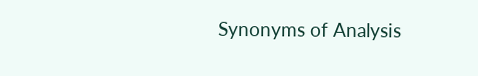Synonyms of Analysis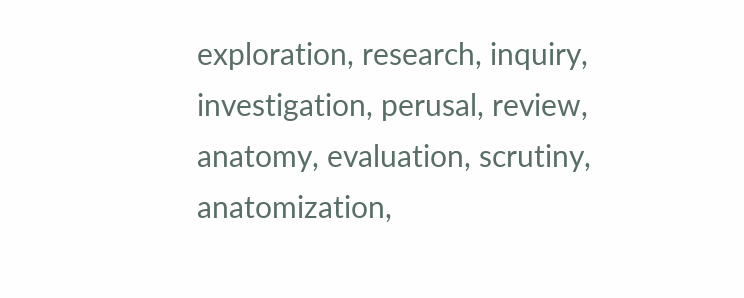exploration, research, inquiry, investigation, perusal, review, anatomy, evaluation, scrutiny, anatomization,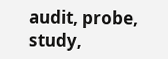audit, probe, study,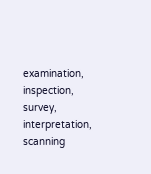examination, inspection, survey, interpretation, scanning